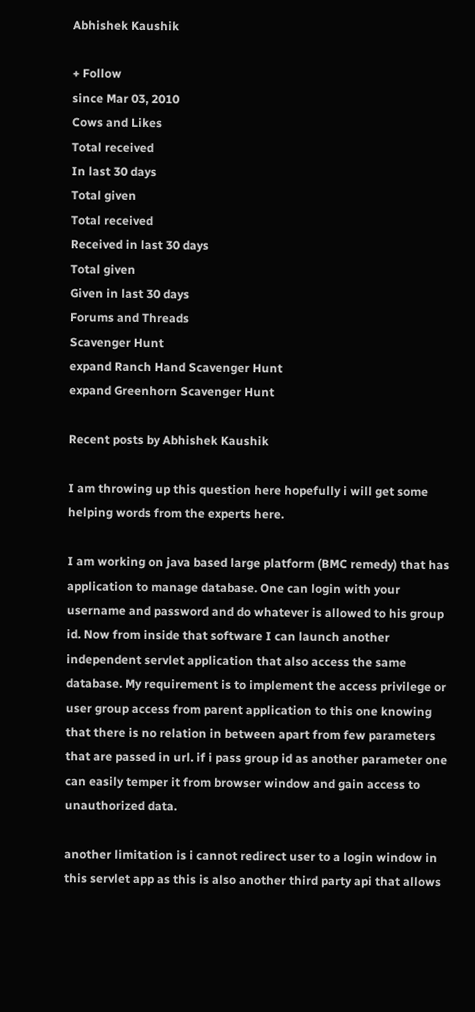Abhishek Kaushik

+ Follow
since Mar 03, 2010
Cows and Likes
Total received
In last 30 days
Total given
Total received
Received in last 30 days
Total given
Given in last 30 days
Forums and Threads
Scavenger Hunt
expand Ranch Hand Scavenger Hunt
expand Greenhorn Scavenger Hunt

Recent posts by Abhishek Kaushik

I am throwing up this question here hopefully i will get some helping words from the experts here.

I am working on java based large platform (BMC remedy) that has application to manage database. One can login with your username and password and do whatever is allowed to his group id. Now from inside that software I can launch another independent servlet application that also access the same database. My requirement is to implement the access privilege or user group access from parent application to this one knowing that there is no relation in between apart from few parameters that are passed in url. if i pass group id as another parameter one can easily temper it from browser window and gain access to unauthorized data.

another limitation is i cannot redirect user to a login window in this servlet app as this is also another third party api that allows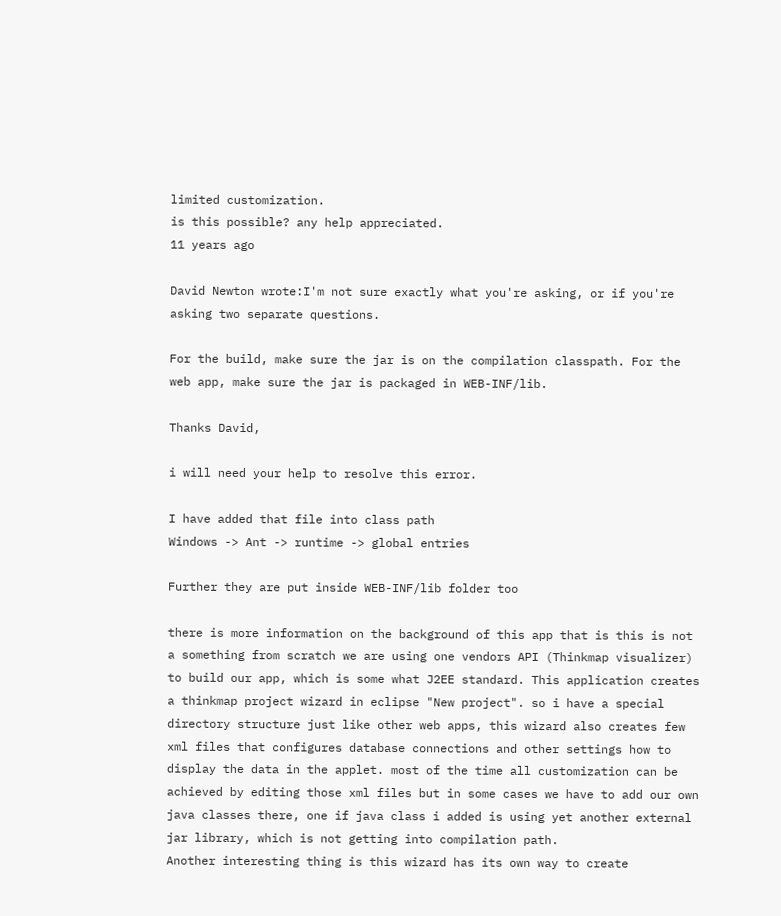limited customization.
is this possible? any help appreciated.
11 years ago

David Newton wrote:I'm not sure exactly what you're asking, or if you're asking two separate questions.

For the build, make sure the jar is on the compilation classpath. For the web app, make sure the jar is packaged in WEB-INF/lib.

Thanks David,

i will need your help to resolve this error.

I have added that file into class path
Windows -> Ant -> runtime -> global entries

Further they are put inside WEB-INF/lib folder too

there is more information on the background of this app that is this is not a something from scratch we are using one vendors API (Thinkmap visualizer) to build our app, which is some what J2EE standard. This application creates a thinkmap project wizard in eclipse "New project". so i have a special directory structure just like other web apps, this wizard also creates few xml files that configures database connections and other settings how to display the data in the applet. most of the time all customization can be achieved by editing those xml files but in some cases we have to add our own java classes there, one if java class i added is using yet another external jar library, which is not getting into compilation path.
Another interesting thing is this wizard has its own way to create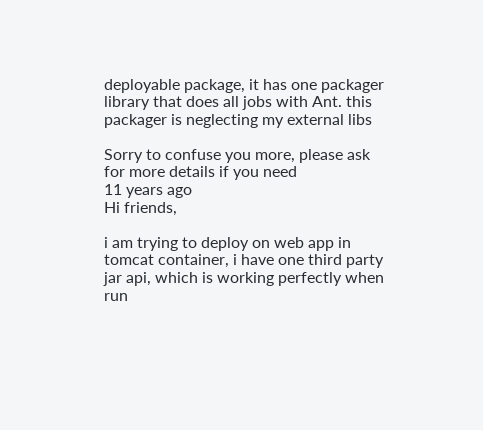deployable package, it has one packager library that does all jobs with Ant. this packager is neglecting my external libs

Sorry to confuse you more, please ask for more details if you need
11 years ago
Hi friends,

i am trying to deploy on web app in tomcat container, i have one third party jar api, which is working perfectly when run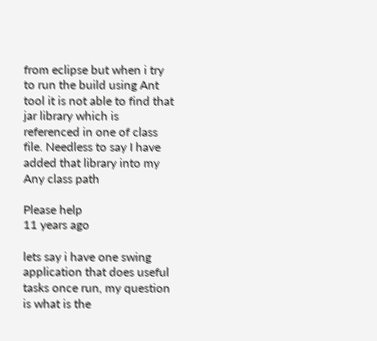from eclipse but when i try to run the build using Ant tool it is not able to find that jar library which is referenced in one of class file. Needless to say I have added that library into my Any class path

Please help
11 years ago

lets say i have one swing application that does useful tasks once run, my question is what is the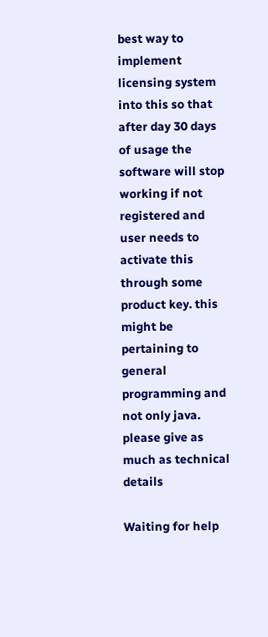best way to implement licensing system into this so that after day 30 days of usage the software will stop working if not registered and user needs to activate this through some product key. this might be pertaining to general programming and not only java. please give as much as technical details

Waiting for help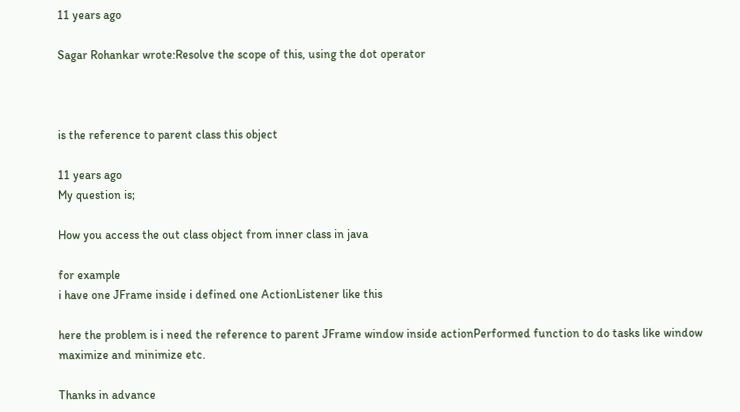11 years ago

Sagar Rohankar wrote:Resolve the scope of this, using the dot operator



is the reference to parent class this object

11 years ago
My question is;

How you access the out class object from inner class in java

for example
i have one JFrame inside i defined one ActionListener like this

here the problem is i need the reference to parent JFrame window inside actionPerformed function to do tasks like window maximize and minimize etc.

Thanks in advance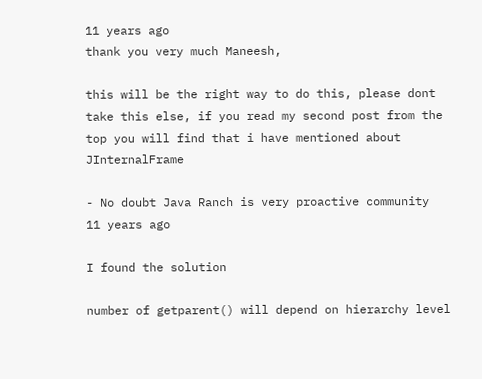11 years ago
thank you very much Maneesh,

this will be the right way to do this, please dont take this else, if you read my second post from the top you will find that i have mentioned about JInternalFrame

- No doubt Java Ranch is very proactive community
11 years ago

I found the solution

number of getparent() will depend on hierarchy level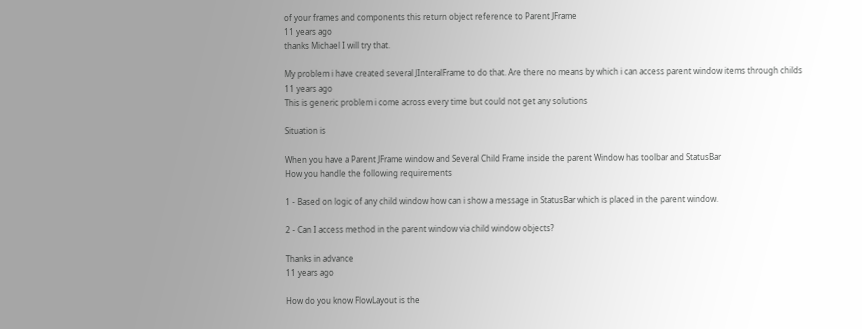of your frames and components this return object reference to Parent JFrame
11 years ago
thanks Michael I will try that.

My problem i have created several JInteralFrame to do that. Are there no means by which i can access parent window items through childs
11 years ago
This is generic problem i come across every time but could not get any solutions

Situation is

When you have a Parent JFrame window and Several Child Frame inside the parent Window has toolbar and StatusBar
How you handle the following requirements

1 - Based on logic of any child window how can i show a message in StatusBar which is placed in the parent window.

2 - Can I access method in the parent window via child window objects?

Thanks in advance
11 years ago

How do you know FlowLayout is the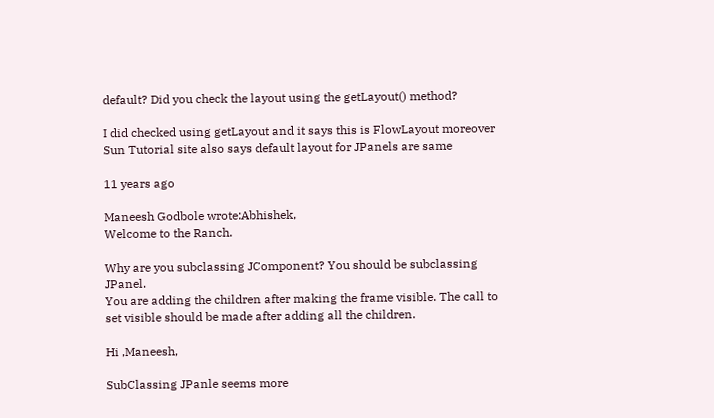default? Did you check the layout using the getLayout() method?

I did checked using getLayout and it says this is FlowLayout moreover Sun Tutorial site also says default layout for JPanels are same

11 years ago

Maneesh Godbole wrote:Abhishek,
Welcome to the Ranch.

Why are you subclassing JComponent? You should be subclassing JPanel.
You are adding the children after making the frame visible. The call to set visible should be made after adding all the children.

Hi ,Maneesh,

SubClassing JPanle seems more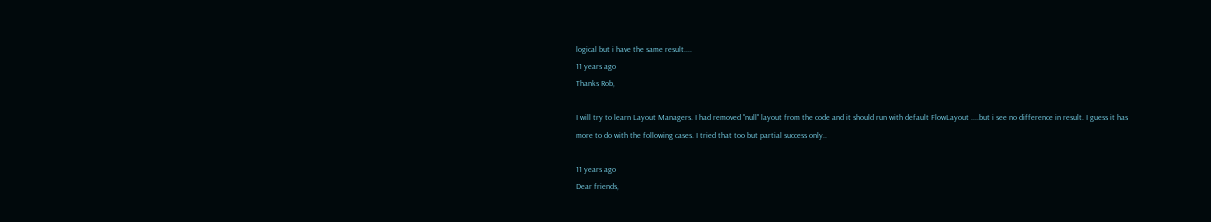logical but i have the same result....
11 years ago
Thanks Rob,

I will try to learn Layout Managers. I had removed "null" layout from the code and it should run with default FlowLayout ....but i see no difference in result. I guess it has more to do with the following cases. I tried that too but partial success only..

11 years ago
Dear friends,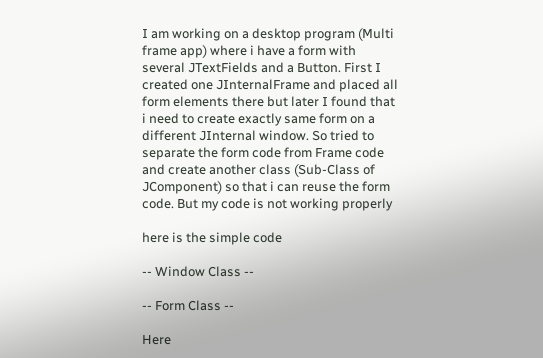I am working on a desktop program (Multi frame app) where i have a form with several JTextFields and a Button. First I created one JInternalFrame and placed all form elements there but later I found that i need to create exactly same form on a different JInternal window. So tried to separate the form code from Frame code and create another class (Sub-Class of JComponent) so that i can reuse the form code. But my code is not working properly

here is the simple code

-- Window Class --

-- Form Class --

Here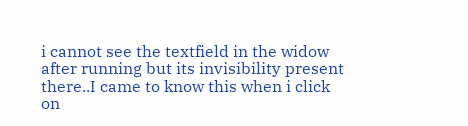i cannot see the textfield in the widow after running but its invisibility present there..I came to know this when i click on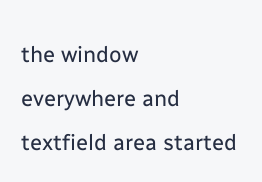the window everywhere and textfield area started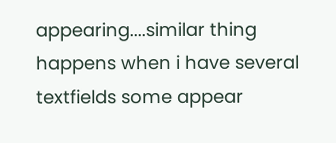appearing....similar thing happens when i have several textfields some appear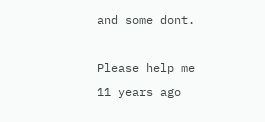and some dont.

Please help me
11 years ago